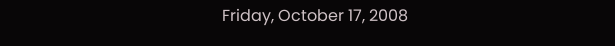Friday, October 17, 2008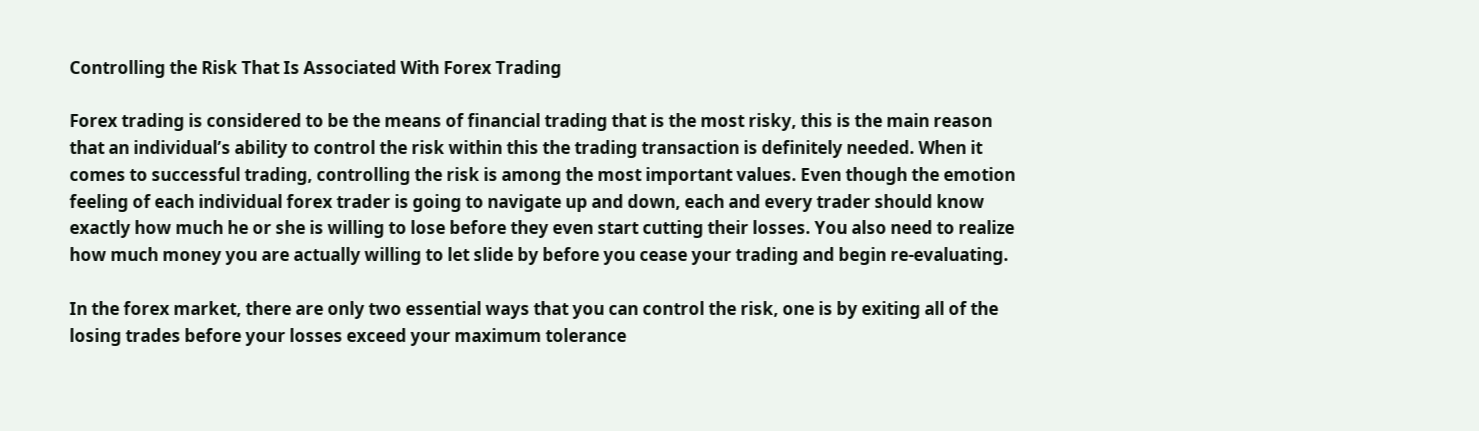Controlling the Risk That Is Associated With Forex Trading

Forex trading is considered to be the means of financial trading that is the most risky, this is the main reason that an individual’s ability to control the risk within this the trading transaction is definitely needed. When it comes to successful trading, controlling the risk is among the most important values. Even though the emotion feeling of each individual forex trader is going to navigate up and down, each and every trader should know exactly how much he or she is willing to lose before they even start cutting their losses. You also need to realize how much money you are actually willing to let slide by before you cease your trading and begin re-evaluating.

In the forex market, there are only two essential ways that you can control the risk, one is by exiting all of the losing trades before your losses exceed your maximum tolerance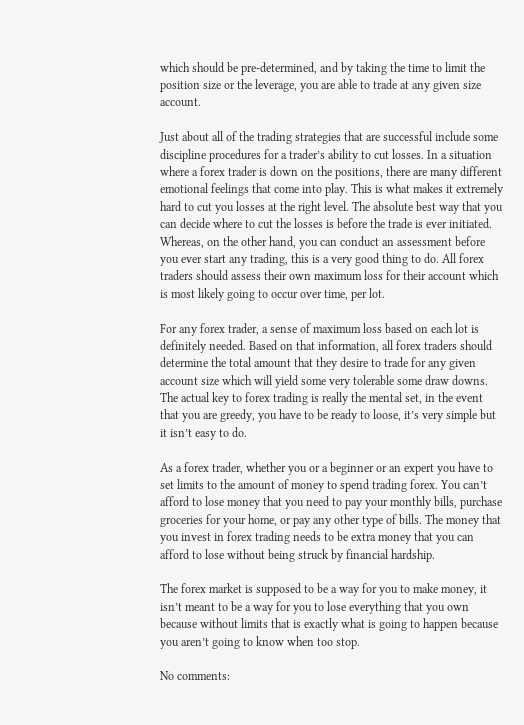which should be pre-determined, and by taking the time to limit the position size or the leverage, you are able to trade at any given size account.

Just about all of the trading strategies that are successful include some discipline procedures for a trader’s ability to cut losses. In a situation where a forex trader is down on the positions, there are many different emotional feelings that come into play. This is what makes it extremely hard to cut you losses at the right level. The absolute best way that you can decide where to cut the losses is before the trade is ever initiated. Whereas, on the other hand, you can conduct an assessment before you ever start any trading, this is a very good thing to do. All forex traders should assess their own maximum loss for their account which is most likely going to occur over time, per lot.

For any forex trader, a sense of maximum loss based on each lot is definitely needed. Based on that information, all forex traders should determine the total amount that they desire to trade for any given account size which will yield some very tolerable some draw downs. The actual key to forex trading is really the mental set, in the event that you are greedy, you have to be ready to loose, it’s very simple but it isn’t easy to do.

As a forex trader, whether you or a beginner or an expert you have to set limits to the amount of money to spend trading forex. You can’t afford to lose money that you need to pay your monthly bills, purchase groceries for your home, or pay any other type of bills. The money that you invest in forex trading needs to be extra money that you can afford to lose without being struck by financial hardship.

The forex market is supposed to be a way for you to make money, it isn’t meant to be a way for you to lose everything that you own because without limits that is exactly what is going to happen because you aren’t going to know when too stop.

No comments: